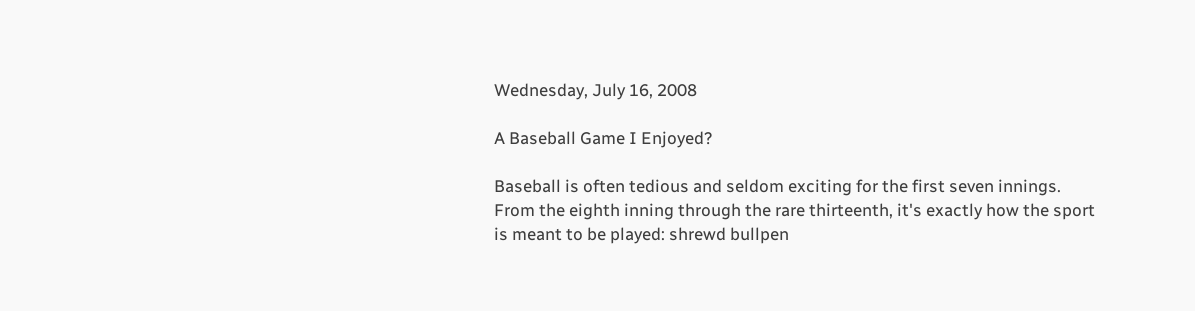Wednesday, July 16, 2008

A Baseball Game I Enjoyed?

Baseball is often tedious and seldom exciting for the first seven innings. From the eighth inning through the rare thirteenth, it's exactly how the sport is meant to be played: shrewd bullpen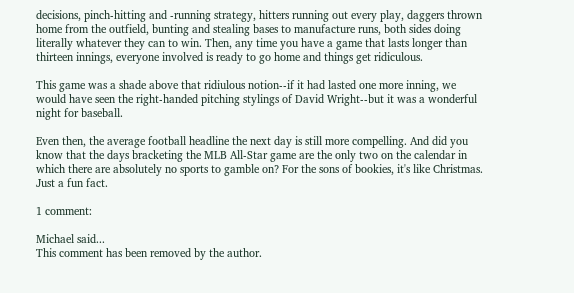decisions, pinch-hitting and -running strategy, hitters running out every play, daggers thrown home from the outfield, bunting and stealing bases to manufacture runs, both sides doing literally whatever they can to win. Then, any time you have a game that lasts longer than thirteen innings, everyone involved is ready to go home and things get ridiculous.

This game was a shade above that ridiulous notion--if it had lasted one more inning, we would have seen the right-handed pitching stylings of David Wright--but it was a wonderful night for baseball.

Even then, the average football headline the next day is still more compelling. And did you know that the days bracketing the MLB All-Star game are the only two on the calendar in which there are absolutely no sports to gamble on? For the sons of bookies, it's like Christmas. Just a fun fact.

1 comment:

Michael said...
This comment has been removed by the author.